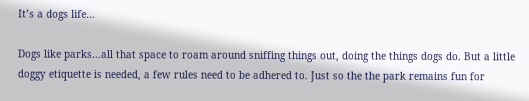It’s a dogs life…

Dogs like parks…all that space to roam around sniffing things out, doing the things dogs do. But a little doggy etiquette is needed, a few rules need to be adhered to. Just so the the park remains fun for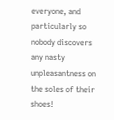everyone, and particularly so nobody discovers any nasty unpleasantness on the soles of their shoes!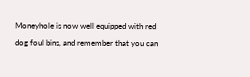Moneyhole is now well equipped with red dog foul bins, and remember that you can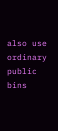also use ordinary public bins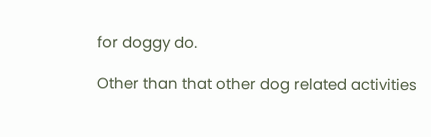for doggy do.

Other than that other dog related activities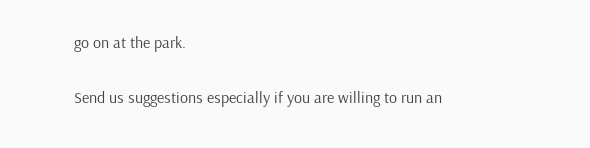go on at the park.

Send us suggestions especially if you are willing to run an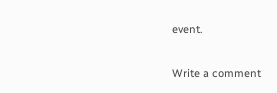event.

Write a comment